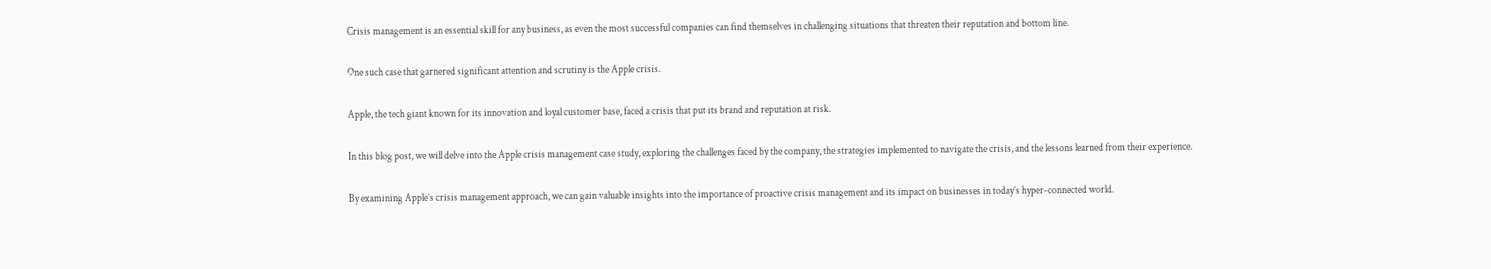Crisis management is an essential skill for any business, as even the most successful companies can find themselves in challenging situations that threaten their reputation and bottom line.

One such case that garnered significant attention and scrutiny is the Apple crisis.

Apple, the tech giant known for its innovation and loyal customer base, faced a crisis that put its brand and reputation at risk.

In this blog post, we will delve into the Apple crisis management case study, exploring the challenges faced by the company, the strategies implemented to navigate the crisis, and the lessons learned from their experience.

By examining Apple’s crisis management approach, we can gain valuable insights into the importance of proactive crisis management and its impact on businesses in today’s hyper-connected world.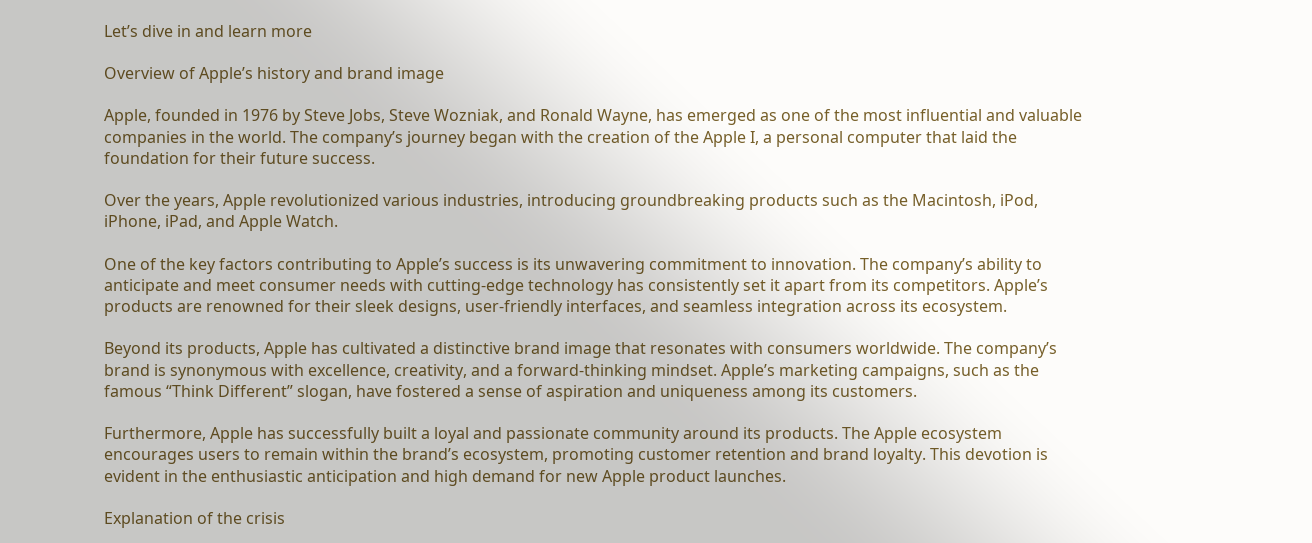Let’s dive in and learn more

Overview of Apple’s history and brand image

Apple, founded in 1976 by Steve Jobs, Steve Wozniak, and Ronald Wayne, has emerged as one of the most influential and valuable companies in the world. The company’s journey began with the creation of the Apple I, a personal computer that laid the foundation for their future success.

Over the years, Apple revolutionized various industries, introducing groundbreaking products such as the Macintosh, iPod, iPhone, iPad, and Apple Watch.

One of the key factors contributing to Apple’s success is its unwavering commitment to innovation. The company’s ability to anticipate and meet consumer needs with cutting-edge technology has consistently set it apart from its competitors. Apple’s products are renowned for their sleek designs, user-friendly interfaces, and seamless integration across its ecosystem.

Beyond its products, Apple has cultivated a distinctive brand image that resonates with consumers worldwide. The company’s brand is synonymous with excellence, creativity, and a forward-thinking mindset. Apple’s marketing campaigns, such as the famous “Think Different” slogan, have fostered a sense of aspiration and uniqueness among its customers.

Furthermore, Apple has successfully built a loyal and passionate community around its products. The Apple ecosystem encourages users to remain within the brand’s ecosystem, promoting customer retention and brand loyalty. This devotion is evident in the enthusiastic anticipation and high demand for new Apple product launches.

Explanation of the crisis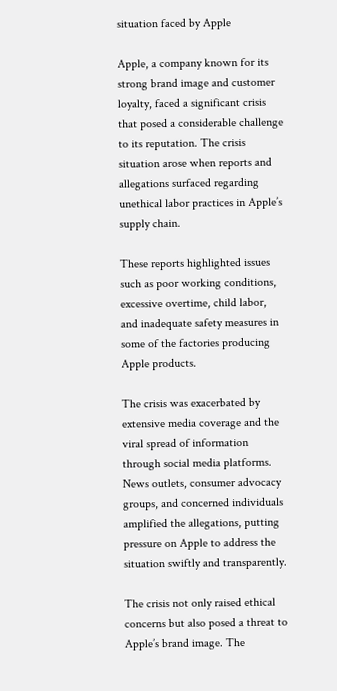situation faced by Apple

Apple, a company known for its strong brand image and customer loyalty, faced a significant crisis that posed a considerable challenge to its reputation. The crisis situation arose when reports and allegations surfaced regarding unethical labor practices in Apple’s supply chain.

These reports highlighted issues such as poor working conditions, excessive overtime, child labor, and inadequate safety measures in some of the factories producing Apple products.

The crisis was exacerbated by extensive media coverage and the viral spread of information through social media platforms. News outlets, consumer advocacy groups, and concerned individuals amplified the allegations, putting pressure on Apple to address the situation swiftly and transparently.

The crisis not only raised ethical concerns but also posed a threat to Apple’s brand image. The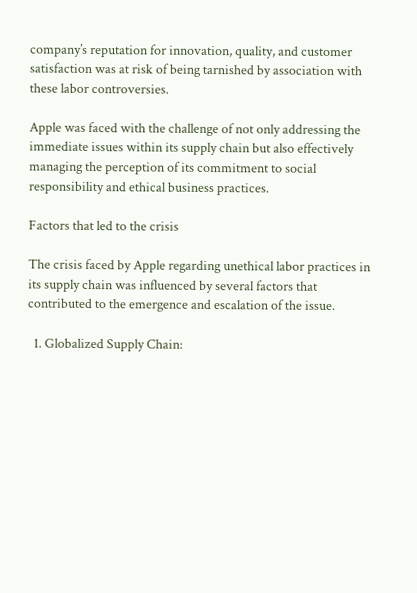company’s reputation for innovation, quality, and customer satisfaction was at risk of being tarnished by association with these labor controversies.

Apple was faced with the challenge of not only addressing the immediate issues within its supply chain but also effectively managing the perception of its commitment to social responsibility and ethical business practices.

Factors that led to the crisis

The crisis faced by Apple regarding unethical labor practices in its supply chain was influenced by several factors that contributed to the emergence and escalation of the issue.

  1. Globalized Supply Chain: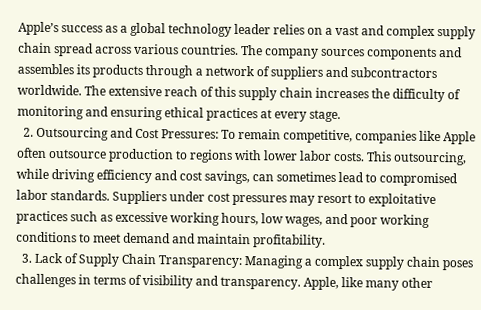Apple’s success as a global technology leader relies on a vast and complex supply chain spread across various countries. The company sources components and assembles its products through a network of suppliers and subcontractors worldwide. The extensive reach of this supply chain increases the difficulty of monitoring and ensuring ethical practices at every stage.
  2. Outsourcing and Cost Pressures: To remain competitive, companies like Apple often outsource production to regions with lower labor costs. This outsourcing, while driving efficiency and cost savings, can sometimes lead to compromised labor standards. Suppliers under cost pressures may resort to exploitative practices such as excessive working hours, low wages, and poor working conditions to meet demand and maintain profitability.
  3. Lack of Supply Chain Transparency: Managing a complex supply chain poses challenges in terms of visibility and transparency. Apple, like many other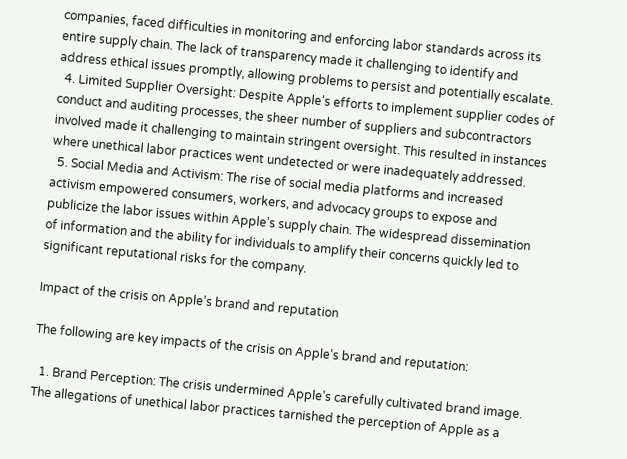companies, faced difficulties in monitoring and enforcing labor standards across its entire supply chain. The lack of transparency made it challenging to identify and address ethical issues promptly, allowing problems to persist and potentially escalate.
  4. Limited Supplier Oversight: Despite Apple’s efforts to implement supplier codes of conduct and auditing processes, the sheer number of suppliers and subcontractors involved made it challenging to maintain stringent oversight. This resulted in instances where unethical labor practices went undetected or were inadequately addressed.
  5. Social Media and Activism: The rise of social media platforms and increased activism empowered consumers, workers, and advocacy groups to expose and publicize the labor issues within Apple’s supply chain. The widespread dissemination of information and the ability for individuals to amplify their concerns quickly led to significant reputational risks for the company.

Impact of the crisis on Apple’s brand and reputation

The following are key impacts of the crisis on Apple’s brand and reputation:

  1. Brand Perception: The crisis undermined Apple’s carefully cultivated brand image. The allegations of unethical labor practices tarnished the perception of Apple as a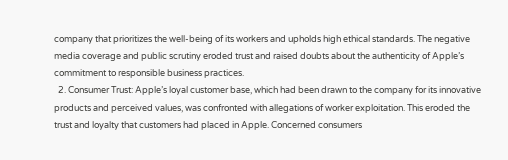company that prioritizes the well-being of its workers and upholds high ethical standards. The negative media coverage and public scrutiny eroded trust and raised doubts about the authenticity of Apple’s commitment to responsible business practices.
  2. Consumer Trust: Apple’s loyal customer base, which had been drawn to the company for its innovative products and perceived values, was confronted with allegations of worker exploitation. This eroded the trust and loyalty that customers had placed in Apple. Concerned consumers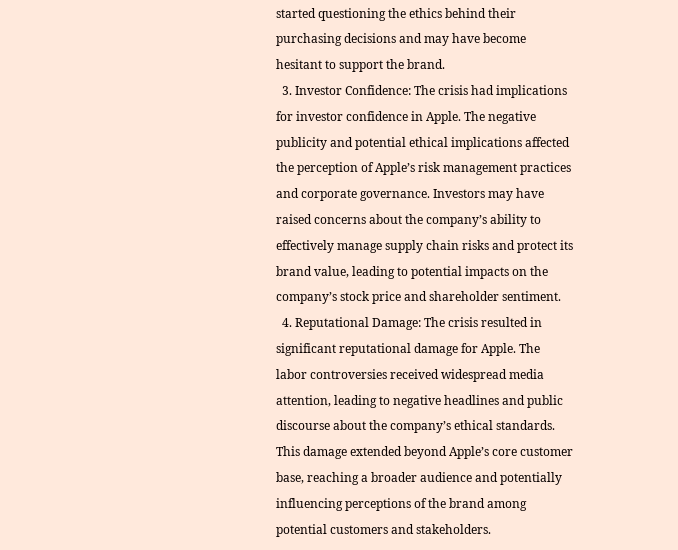started questioning the ethics behind their purchasing decisions and may have become hesitant to support the brand.
  3. Investor Confidence: The crisis had implications for investor confidence in Apple. The negative publicity and potential ethical implications affected the perception of Apple’s risk management practices and corporate governance. Investors may have raised concerns about the company’s ability to effectively manage supply chain risks and protect its brand value, leading to potential impacts on the company’s stock price and shareholder sentiment.
  4. Reputational Damage: The crisis resulted in significant reputational damage for Apple. The labor controversies received widespread media attention, leading to negative headlines and public discourse about the company’s ethical standards. This damage extended beyond Apple’s core customer base, reaching a broader audience and potentially influencing perceptions of the brand among potential customers and stakeholders.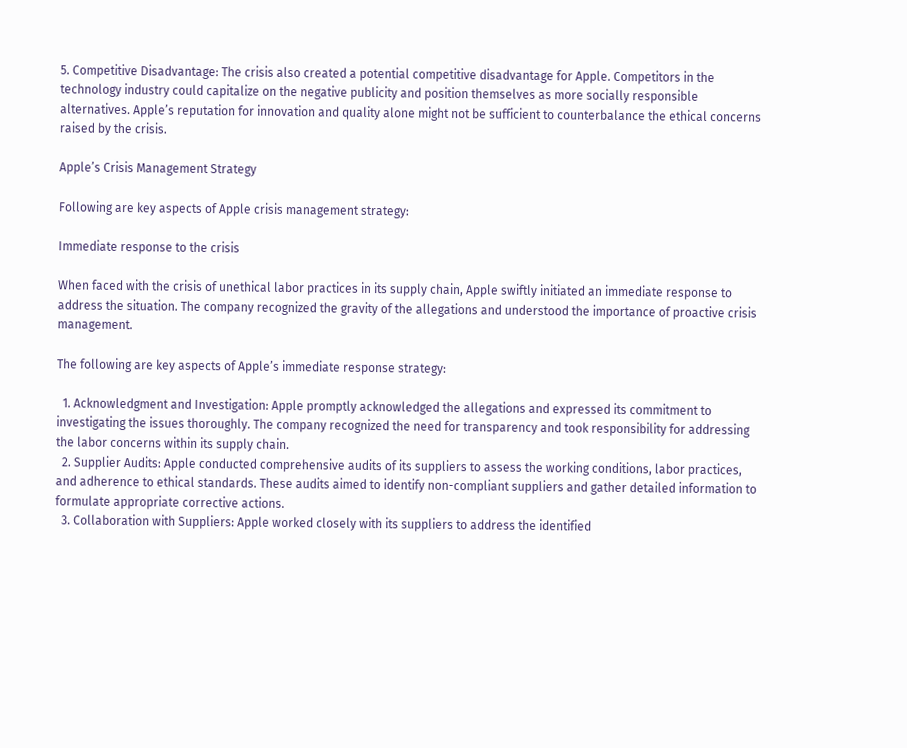5. Competitive Disadvantage: The crisis also created a potential competitive disadvantage for Apple. Competitors in the technology industry could capitalize on the negative publicity and position themselves as more socially responsible alternatives. Apple’s reputation for innovation and quality alone might not be sufficient to counterbalance the ethical concerns raised by the crisis.

Apple’s Crisis Management Strategy

Following are key aspects of Apple crisis management strategy:

Immediate response to the crisis

When faced with the crisis of unethical labor practices in its supply chain, Apple swiftly initiated an immediate response to address the situation. The company recognized the gravity of the allegations and understood the importance of proactive crisis management.

The following are key aspects of Apple’s immediate response strategy:

  1. Acknowledgment and Investigation: Apple promptly acknowledged the allegations and expressed its commitment to investigating the issues thoroughly. The company recognized the need for transparency and took responsibility for addressing the labor concerns within its supply chain.
  2. Supplier Audits: Apple conducted comprehensive audits of its suppliers to assess the working conditions, labor practices, and adherence to ethical standards. These audits aimed to identify non-compliant suppliers and gather detailed information to formulate appropriate corrective actions.
  3. Collaboration with Suppliers: Apple worked closely with its suppliers to address the identified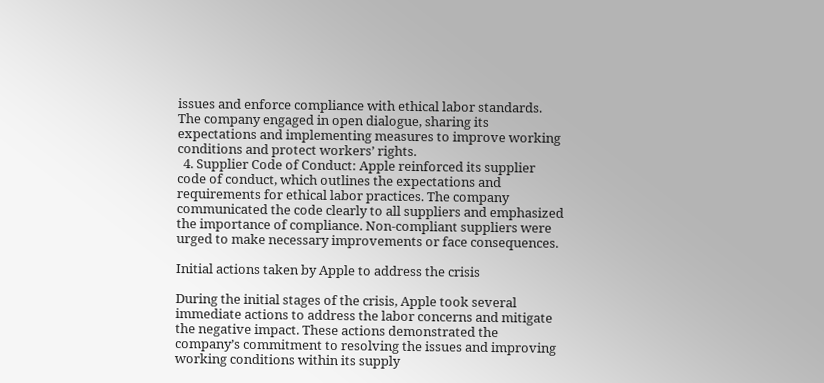issues and enforce compliance with ethical labor standards. The company engaged in open dialogue, sharing its expectations and implementing measures to improve working conditions and protect workers’ rights.
  4. Supplier Code of Conduct: Apple reinforced its supplier code of conduct, which outlines the expectations and requirements for ethical labor practices. The company communicated the code clearly to all suppliers and emphasized the importance of compliance. Non-compliant suppliers were urged to make necessary improvements or face consequences.

Initial actions taken by Apple to address the crisis

During the initial stages of the crisis, Apple took several immediate actions to address the labor concerns and mitigate the negative impact. These actions demonstrated the company’s commitment to resolving the issues and improving working conditions within its supply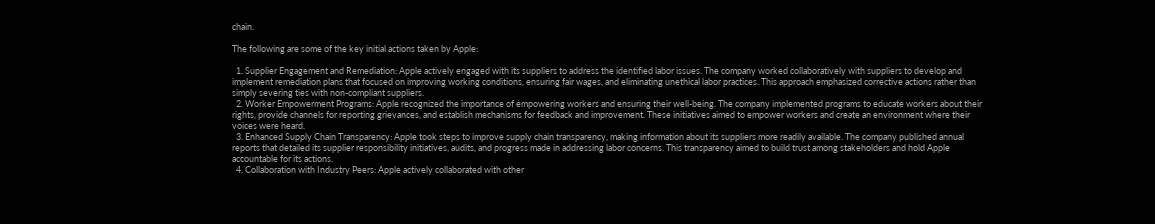chain.

The following are some of the key initial actions taken by Apple:

  1. Supplier Engagement and Remediation: Apple actively engaged with its suppliers to address the identified labor issues. The company worked collaboratively with suppliers to develop and implement remediation plans that focused on improving working conditions, ensuring fair wages, and eliminating unethical labor practices. This approach emphasized corrective actions rather than simply severing ties with non-compliant suppliers.
  2. Worker Empowerment Programs: Apple recognized the importance of empowering workers and ensuring their well-being. The company implemented programs to educate workers about their rights, provide channels for reporting grievances, and establish mechanisms for feedback and improvement. These initiatives aimed to empower workers and create an environment where their voices were heard.
  3. Enhanced Supply Chain Transparency: Apple took steps to improve supply chain transparency, making information about its suppliers more readily available. The company published annual reports that detailed its supplier responsibility initiatives, audits, and progress made in addressing labor concerns. This transparency aimed to build trust among stakeholders and hold Apple accountable for its actions.
  4. Collaboration with Industry Peers: Apple actively collaborated with other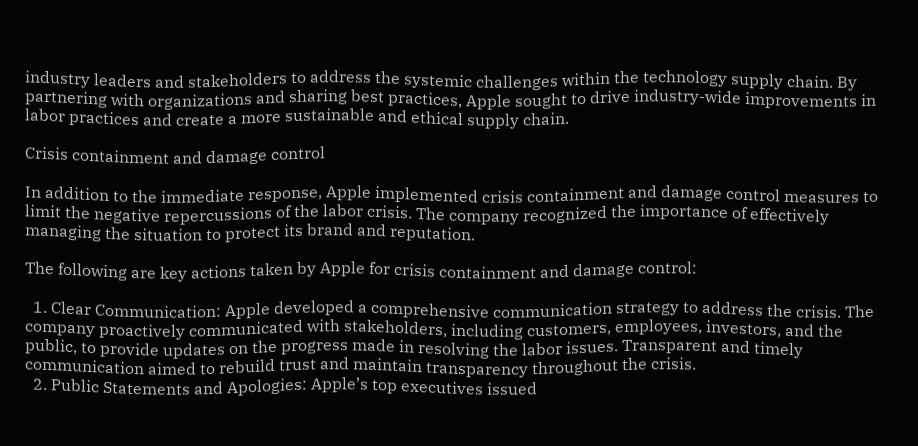industry leaders and stakeholders to address the systemic challenges within the technology supply chain. By partnering with organizations and sharing best practices, Apple sought to drive industry-wide improvements in labor practices and create a more sustainable and ethical supply chain.

Crisis containment and damage control

In addition to the immediate response, Apple implemented crisis containment and damage control measures to limit the negative repercussions of the labor crisis. The company recognized the importance of effectively managing the situation to protect its brand and reputation.

The following are key actions taken by Apple for crisis containment and damage control:

  1. Clear Communication: Apple developed a comprehensive communication strategy to address the crisis. The company proactively communicated with stakeholders, including customers, employees, investors, and the public, to provide updates on the progress made in resolving the labor issues. Transparent and timely communication aimed to rebuild trust and maintain transparency throughout the crisis.
  2. Public Statements and Apologies: Apple’s top executives issued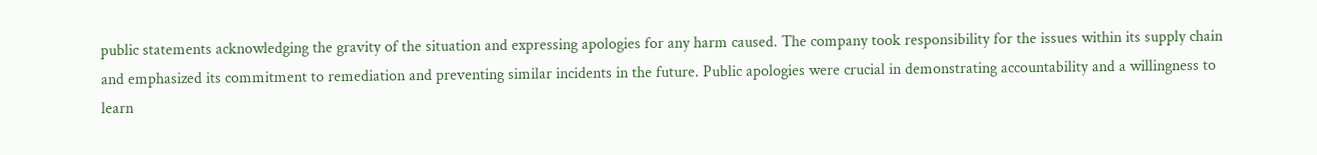public statements acknowledging the gravity of the situation and expressing apologies for any harm caused. The company took responsibility for the issues within its supply chain and emphasized its commitment to remediation and preventing similar incidents in the future. Public apologies were crucial in demonstrating accountability and a willingness to learn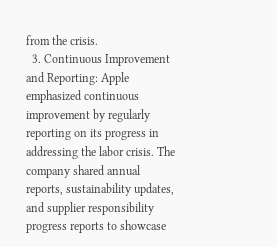from the crisis.
  3. Continuous Improvement and Reporting: Apple emphasized continuous improvement by regularly reporting on its progress in addressing the labor crisis. The company shared annual reports, sustainability updates, and supplier responsibility progress reports to showcase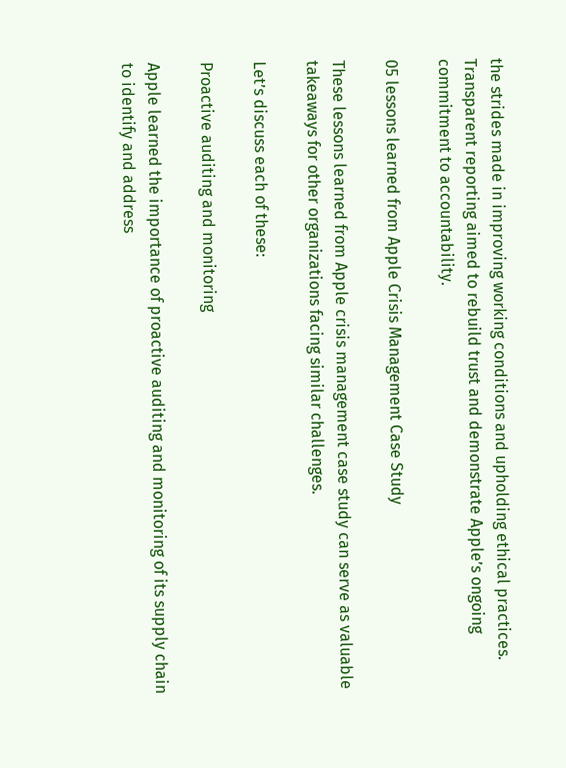the strides made in improving working conditions and upholding ethical practices. Transparent reporting aimed to rebuild trust and demonstrate Apple’s ongoing commitment to accountability.

05 lessons learned from Apple Crisis Management Case Study

These lessons learned from Apple crisis management case study can serve as valuable takeaways for other organizations facing similar challenges.

Let’s discuss each of these:

Proactive auditing and monitoring

Apple learned the importance of proactive auditing and monitoring of its supply chain to identify and address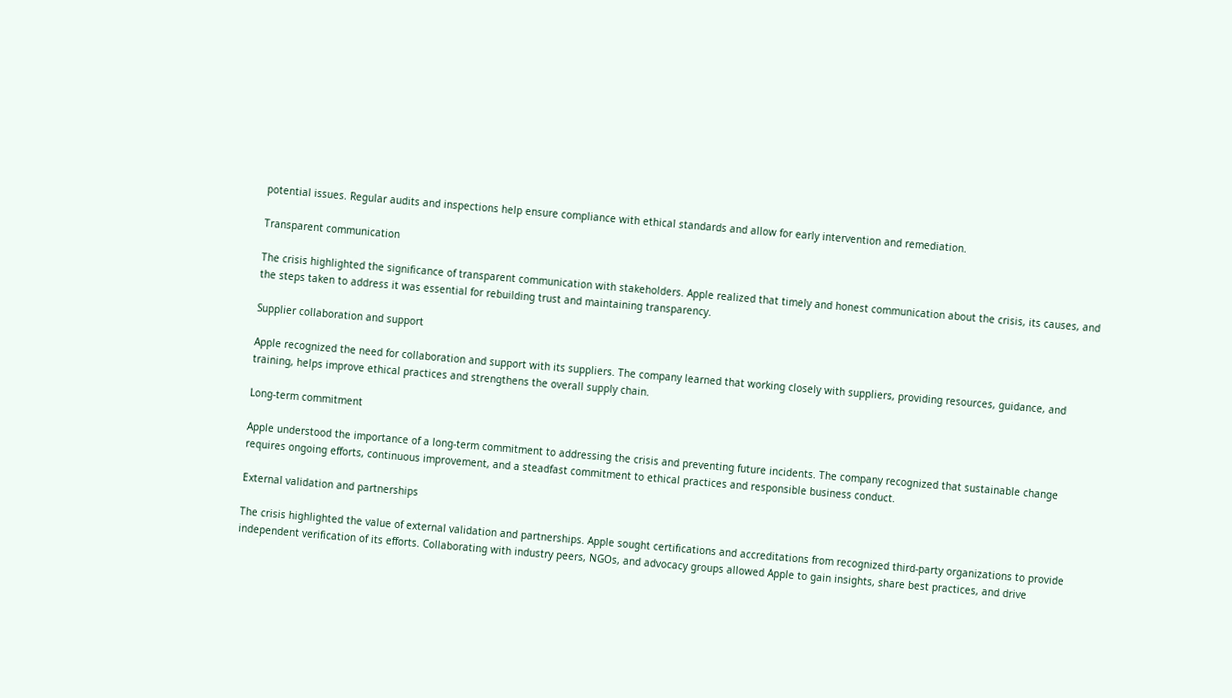potential issues. Regular audits and inspections help ensure compliance with ethical standards and allow for early intervention and remediation.

Transparent communication

The crisis highlighted the significance of transparent communication with stakeholders. Apple realized that timely and honest communication about the crisis, its causes, and the steps taken to address it was essential for rebuilding trust and maintaining transparency.

Supplier collaboration and support

Apple recognized the need for collaboration and support with its suppliers. The company learned that working closely with suppliers, providing resources, guidance, and training, helps improve ethical practices and strengthens the overall supply chain.

Long-term commitment

Apple understood the importance of a long-term commitment to addressing the crisis and preventing future incidents. The company recognized that sustainable change requires ongoing efforts, continuous improvement, and a steadfast commitment to ethical practices and responsible business conduct.

External validation and partnerships

The crisis highlighted the value of external validation and partnerships. Apple sought certifications and accreditations from recognized third-party organizations to provide independent verification of its efforts. Collaborating with industry peers, NGOs, and advocacy groups allowed Apple to gain insights, share best practices, and drive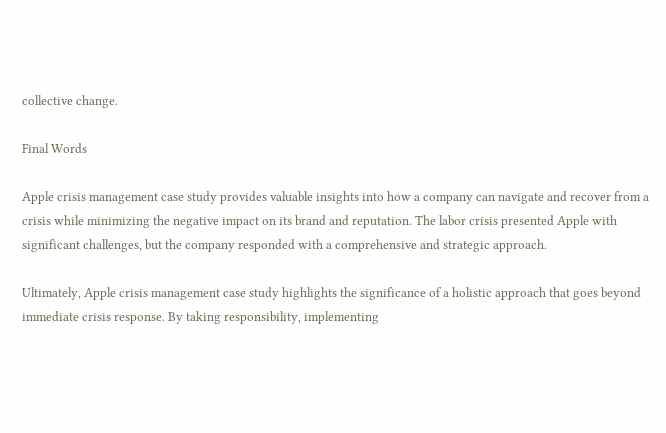collective change.

Final Words

Apple crisis management case study provides valuable insights into how a company can navigate and recover from a crisis while minimizing the negative impact on its brand and reputation. The labor crisis presented Apple with significant challenges, but the company responded with a comprehensive and strategic approach.

Ultimately, Apple crisis management case study highlights the significance of a holistic approach that goes beyond immediate crisis response. By taking responsibility, implementing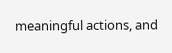meaningful actions, and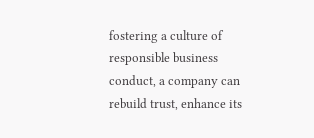fostering a culture of responsible business conduct, a company can rebuild trust, enhance its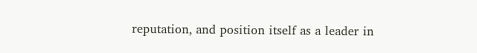reputation, and position itself as a leader in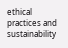ethical practices and sustainability